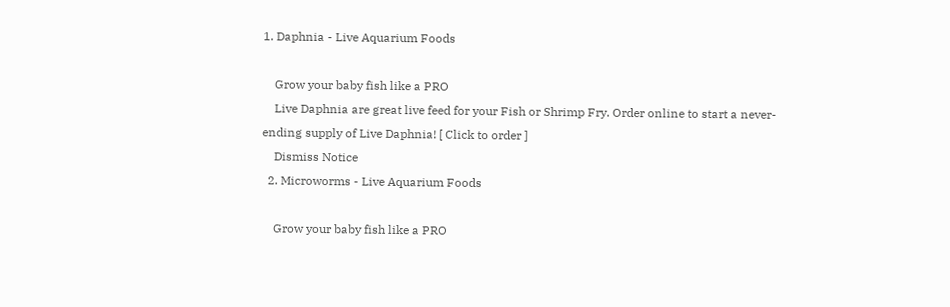1. Daphnia - Live Aquarium Foods

    Grow your baby fish like a PRO
    Live Daphnia are great live feed for your Fish or Shrimp Fry. Order online to start a never-ending supply of Live Daphnia! [ Click to order ]
    Dismiss Notice
  2. Microworms - Live Aquarium Foods

    Grow your baby fish like a PRO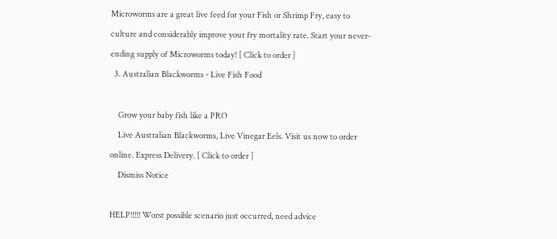Microworms are a great live feed for your Fish or Shrimp Fry, easy to culture and considerably improve your fry mortality rate. Start your never-ending supply of Microworms today! [ Click to order ]
  3. Australian Blackworms - Live Fish Food

    Grow your baby fish like a PRO
    Live Australian Blackworms, Live Vinegar Eels. Visit us now to order online. Express Delivery. [ Click to order ]
    Dismiss Notice

HELP!!!!! Worst possible scenario just occurred, need advice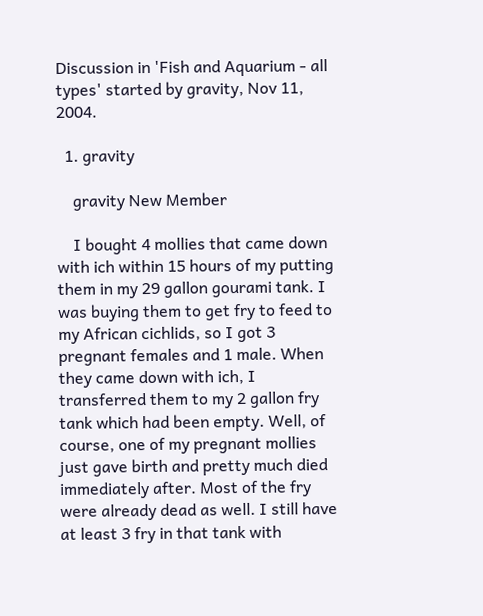Discussion in 'Fish and Aquarium - all types' started by gravity, Nov 11, 2004.

  1. gravity

    gravity New Member

    I bought 4 mollies that came down with ich within 15 hours of my putting them in my 29 gallon gourami tank. I was buying them to get fry to feed to my African cichlids, so I got 3 pregnant females and 1 male. When they came down with ich, I transferred them to my 2 gallon fry tank which had been empty. Well, of course, one of my pregnant mollies just gave birth and pretty much died immediately after. Most of the fry were already dead as well. I still have at least 3 fry in that tank with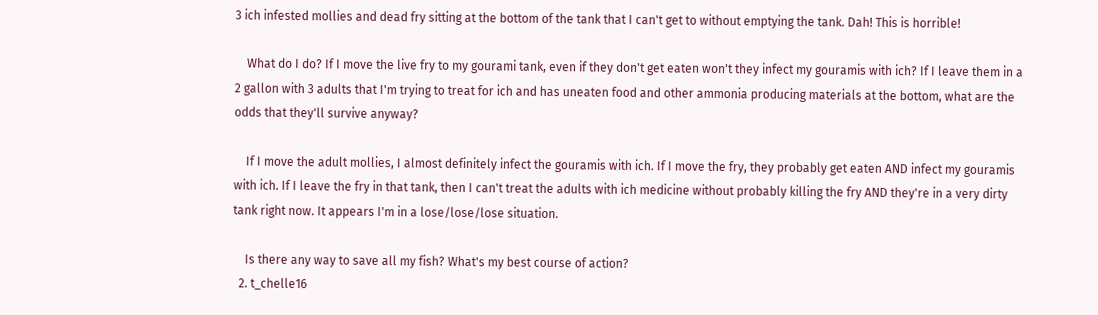3 ich infested mollies and dead fry sitting at the bottom of the tank that I can't get to without emptying the tank. Dah! This is horrible!

    What do I do? If I move the live fry to my gourami tank, even if they don't get eaten won't they infect my gouramis with ich? If I leave them in a 2 gallon with 3 adults that I'm trying to treat for ich and has uneaten food and other ammonia producing materials at the bottom, what are the odds that they'll survive anyway?

    If I move the adult mollies, I almost definitely infect the gouramis with ich. If I move the fry, they probably get eaten AND infect my gouramis with ich. If I leave the fry in that tank, then I can't treat the adults with ich medicine without probably killing the fry AND they're in a very dirty tank right now. It appears I'm in a lose/lose/lose situation.

    Is there any way to save all my fish? What's my best course of action?
  2. t_chelle16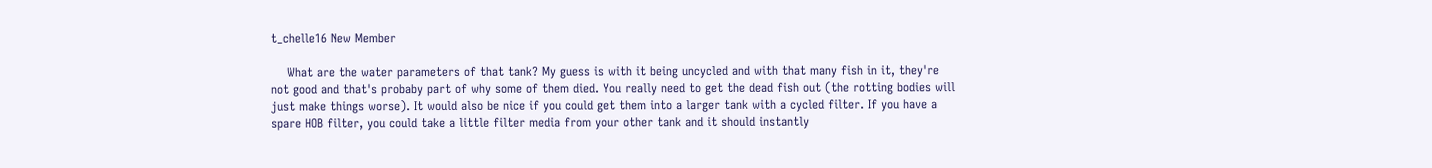t_chelle16 New Member

    What are the water parameters of that tank? My guess is with it being uncycled and with that many fish in it, they're not good and that's probaby part of why some of them died. You really need to get the dead fish out (the rotting bodies will just make things worse). It would also be nice if you could get them into a larger tank with a cycled filter. If you have a spare HOB filter, you could take a little filter media from your other tank and it should instantly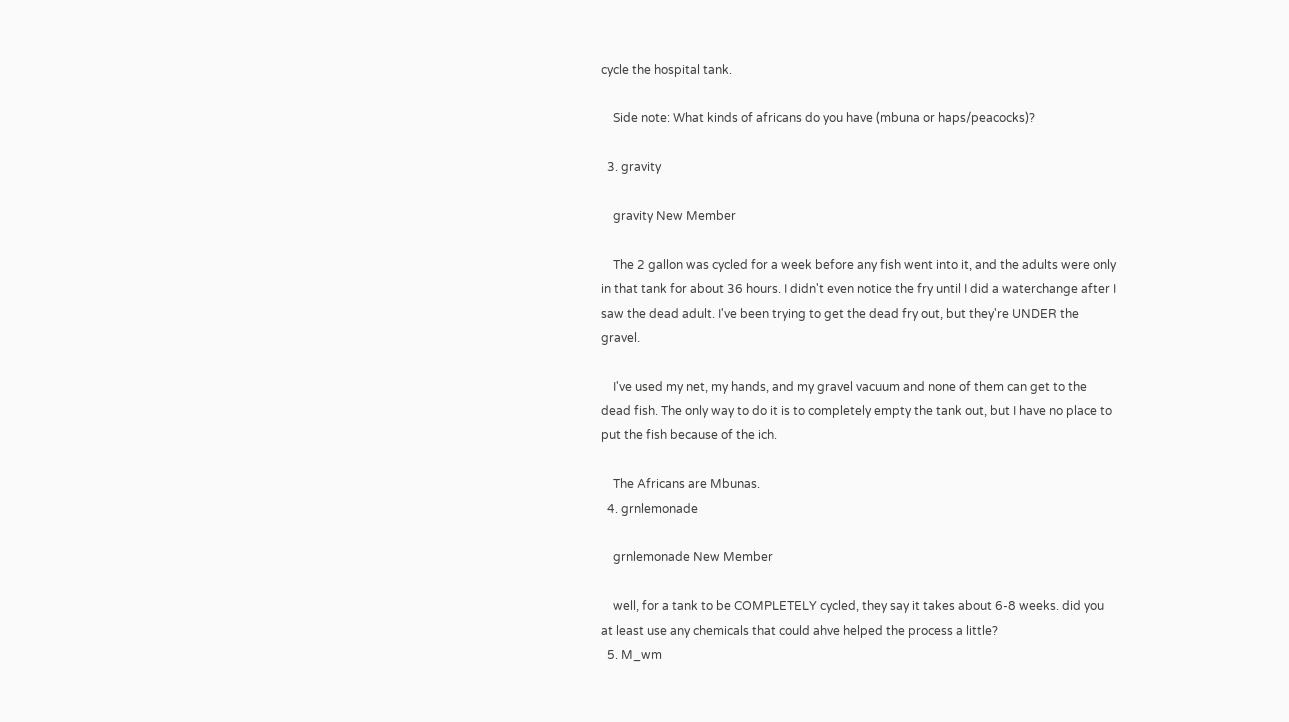cycle the hospital tank.

    Side note: What kinds of africans do you have (mbuna or haps/peacocks)?

  3. gravity

    gravity New Member

    The 2 gallon was cycled for a week before any fish went into it, and the adults were only in that tank for about 36 hours. I didn't even notice the fry until I did a waterchange after I saw the dead adult. I've been trying to get the dead fry out, but they're UNDER the gravel.

    I've used my net, my hands, and my gravel vacuum and none of them can get to the dead fish. The only way to do it is to completely empty the tank out, but I have no place to put the fish because of the ich.

    The Africans are Mbunas.
  4. grnlemonade

    grnlemonade New Member

    well, for a tank to be COMPLETELY cycled, they say it takes about 6-8 weeks. did you at least use any chemicals that could ahve helped the process a little?
  5. M_wm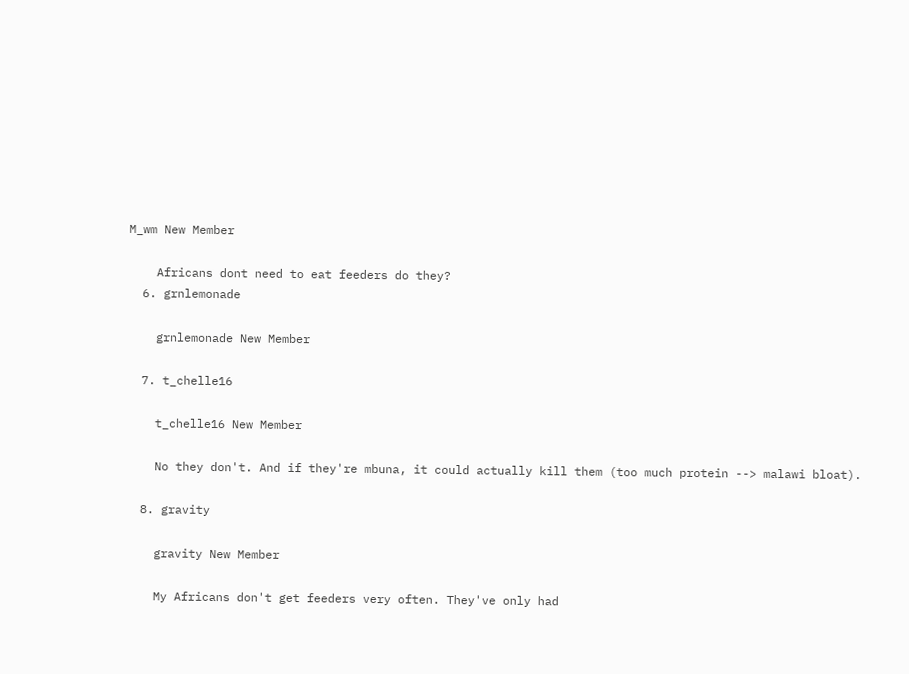M_wm New Member

    Africans dont need to eat feeders do they?
  6. grnlemonade

    grnlemonade New Member

  7. t_chelle16

    t_chelle16 New Member

    No they don't. And if they're mbuna, it could actually kill them (too much protein --> malawi bloat).

  8. gravity

    gravity New Member

    My Africans don't get feeders very often. They've only had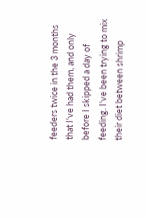feeders twice in the 3 months that I've had them, and only before I skipped a day of feeding. I've been trying to mix their diet between shrimp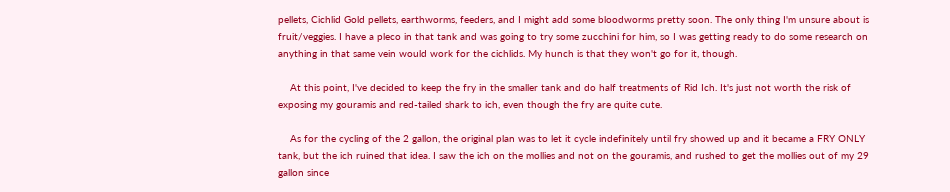pellets, Cichlid Gold pellets, earthworms, feeders, and I might add some bloodworms pretty soon. The only thing I'm unsure about is fruit/veggies. I have a pleco in that tank and was going to try some zucchini for him, so I was getting ready to do some research on anything in that same vein would work for the cichlids. My hunch is that they won't go for it, though.

    At this point, I've decided to keep the fry in the smaller tank and do half treatments of Rid Ich. It's just not worth the risk of exposing my gouramis and red-tailed shark to ich, even though the fry are quite cute.

    As for the cycling of the 2 gallon, the original plan was to let it cycle indefinitely until fry showed up and it became a FRY ONLY tank, but the ich ruined that idea. I saw the ich on the mollies and not on the gouramis, and rushed to get the mollies out of my 29 gallon since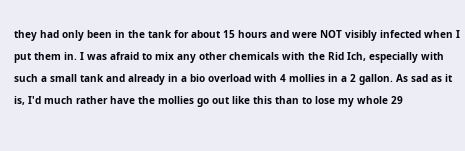they had only been in the tank for about 15 hours and were NOT visibly infected when I put them in. I was afraid to mix any other chemicals with the Rid Ich, especially with such a small tank and already in a bio overload with 4 mollies in a 2 gallon. As sad as it is, I'd much rather have the mollies go out like this than to lose my whole 29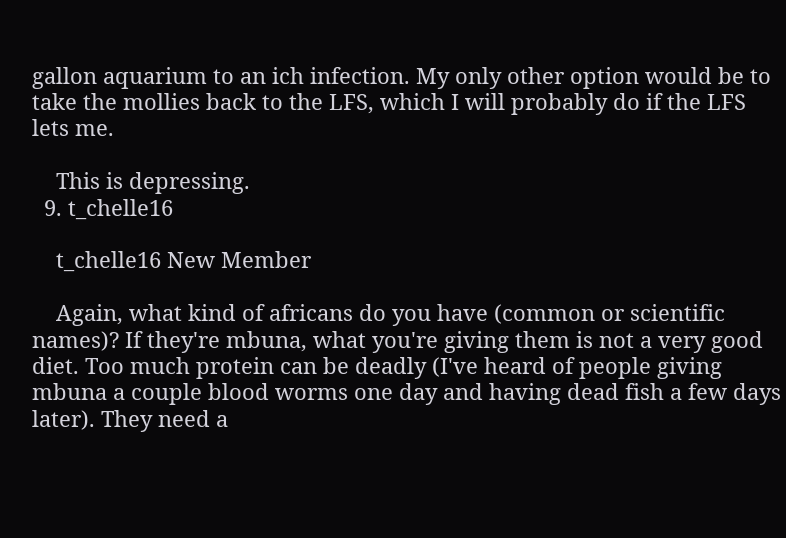gallon aquarium to an ich infection. My only other option would be to take the mollies back to the LFS, which I will probably do if the LFS lets me.

    This is depressing.
  9. t_chelle16

    t_chelle16 New Member

    Again, what kind of africans do you have (common or scientific names)? If they're mbuna, what you're giving them is not a very good diet. Too much protein can be deadly (I've heard of people giving mbuna a couple blood worms one day and having dead fish a few days later). They need a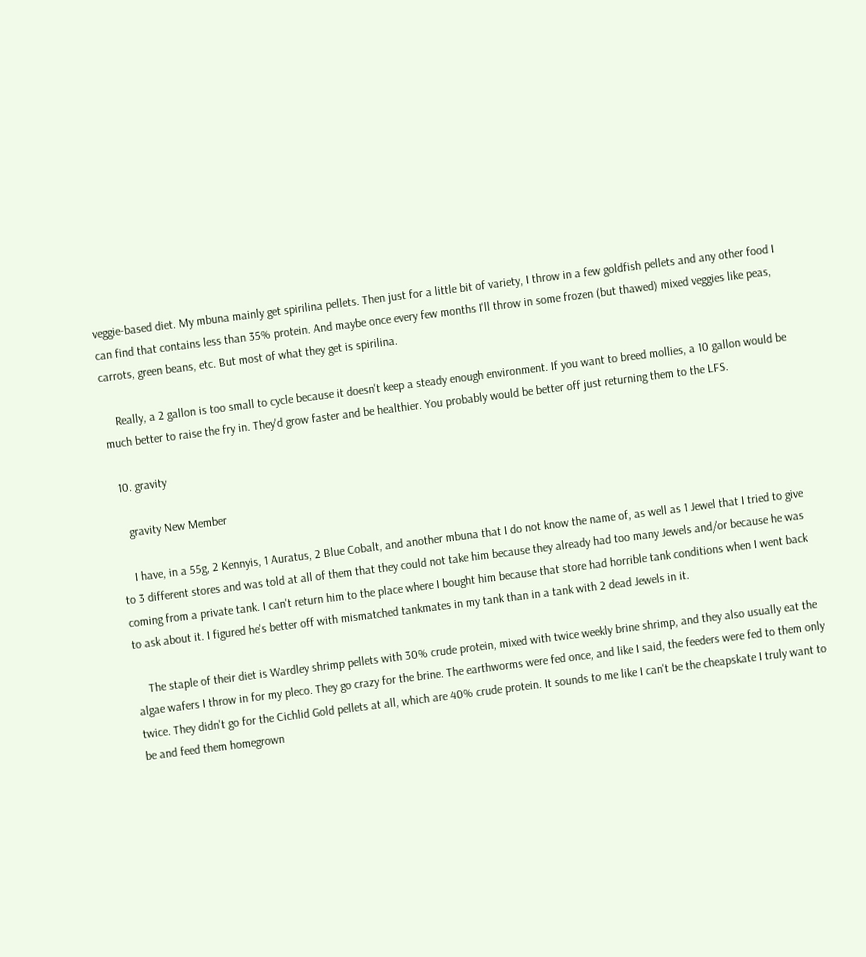veggie-based diet. My mbuna mainly get spirilina pellets. Then just for a little bit of variety, I throw in a few goldfish pellets and any other food I can find that contains less than 35% protein. And maybe once every few months I'll throw in some frozen (but thawed) mixed veggies like peas, carrots, green beans, etc. But most of what they get is spirilina.

    Really, a 2 gallon is too small to cycle because it doesn't keep a steady enough environment. If you want to breed mollies, a 10 gallon would be much better to raise the fry in. They'd grow faster and be healthier. You probably would be better off just returning them to the LFS.

  10. gravity

    gravity New Member

    I have, in a 55g, 2 Kennyis, 1 Auratus, 2 Blue Cobalt, and another mbuna that I do not know the name of, as well as 1 Jewel that I tried to give to 3 different stores and was told at all of them that they could not take him because they already had too many Jewels and/or because he was coming from a private tank. I can't return him to the place where I bought him because that store had horrible tank conditions when I went back to ask about it. I figured he's better off with mismatched tankmates in my tank than in a tank with 2 dead Jewels in it.

    The staple of their diet is Wardley shrimp pellets with 30% crude protein, mixed with twice weekly brine shrimp, and they also usually eat the algae wafers I throw in for my pleco. They go crazy for the brine. The earthworms were fed once, and like I said, the feeders were fed to them only twice. They didn't go for the Cichlid Gold pellets at all, which are 40% crude protein. It sounds to me like I can't be the cheapskate I truly want to be and feed them homegrown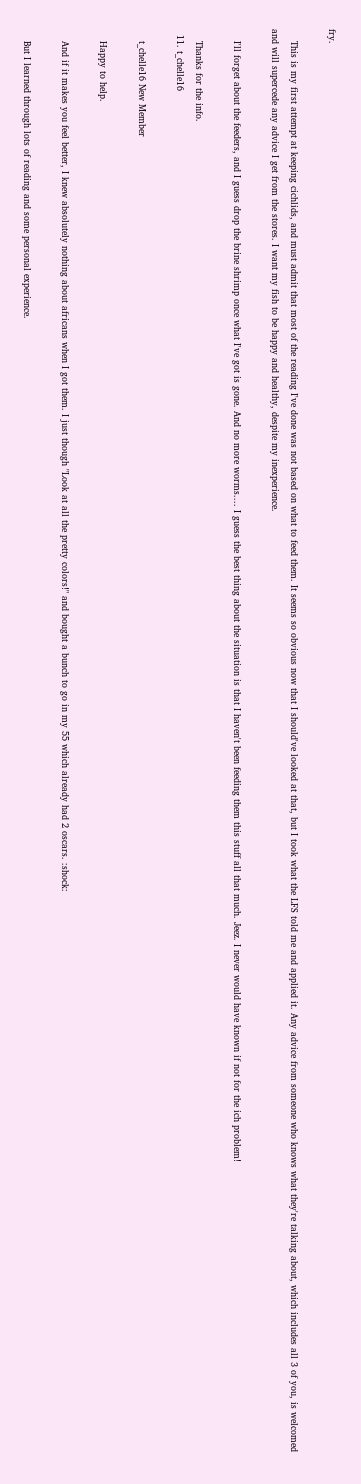fry.

    This is my first attempt at keeping cichlids, and must admit that most of the reading I've done was not based on what to feed them. It seems so obvious now that I should've looked at that, but I took what the LFS told me and applied it. Any advice from someone who knows what they're talking about, which includes all 3 of you, is welcomed and will supercede any advice I get from the stores. I want my fish to be happy and healthy, despite my inexperience.

    I'll forget about the feeders, and I guess drop the brine shrimp once what I've got is gone. And no more worms.... I guess the best thing about the situation is that I haven't been feeding them this stuff all that much. Jeez. I never would have known if not for the ich problem!

    Thanks for the info.
  11. t_chelle16

    t_chelle16 New Member

    Happy to help.

    And if it makes you feel better, I knew absolutely nothing about africans when I got them. I just though "Look at all the pretty colors!" and bought a bunch to go in my 55 which already had 2 oscars. :shock:

    But I learned through lots of reading and some personal experience.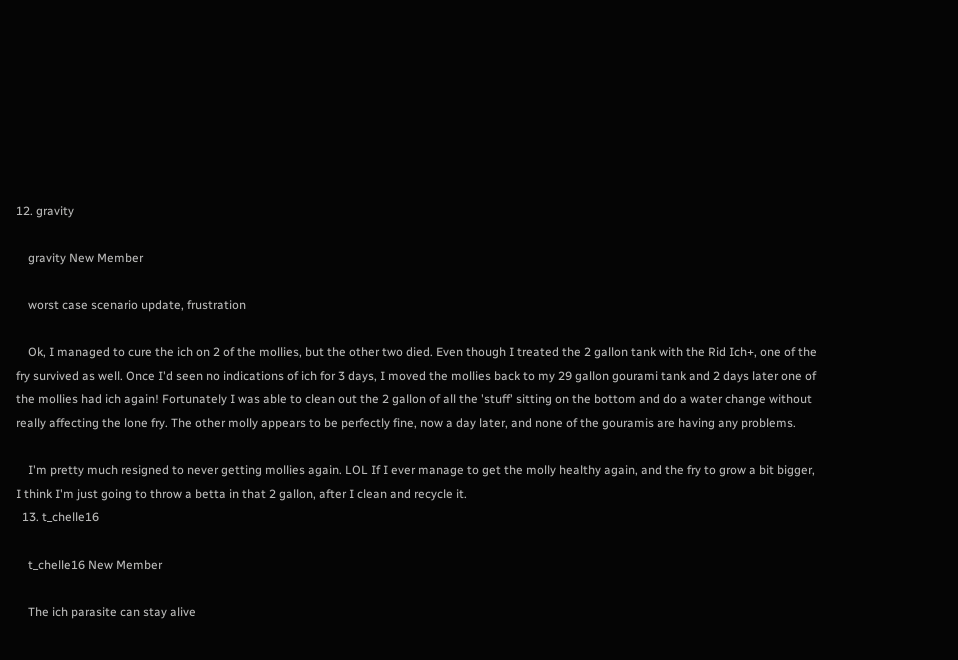12. gravity

    gravity New Member

    worst case scenario update, frustration

    Ok, I managed to cure the ich on 2 of the mollies, but the other two died. Even though I treated the 2 gallon tank with the Rid Ich+, one of the fry survived as well. Once I'd seen no indications of ich for 3 days, I moved the mollies back to my 29 gallon gourami tank and 2 days later one of the mollies had ich again! Fortunately I was able to clean out the 2 gallon of all the 'stuff' sitting on the bottom and do a water change without really affecting the lone fry. The other molly appears to be perfectly fine, now a day later, and none of the gouramis are having any problems.

    I'm pretty much resigned to never getting mollies again. LOL If I ever manage to get the molly healthy again, and the fry to grow a bit bigger, I think I'm just going to throw a betta in that 2 gallon, after I clean and recycle it.
  13. t_chelle16

    t_chelle16 New Member

    The ich parasite can stay alive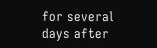for several days after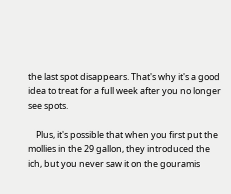the last spot disappears. That's why it's a good idea to treat for a full week after you no longer see spots.

    Plus, it's possible that when you first put the mollies in the 29 gallon, they introduced the ich, but you never saw it on the gouramis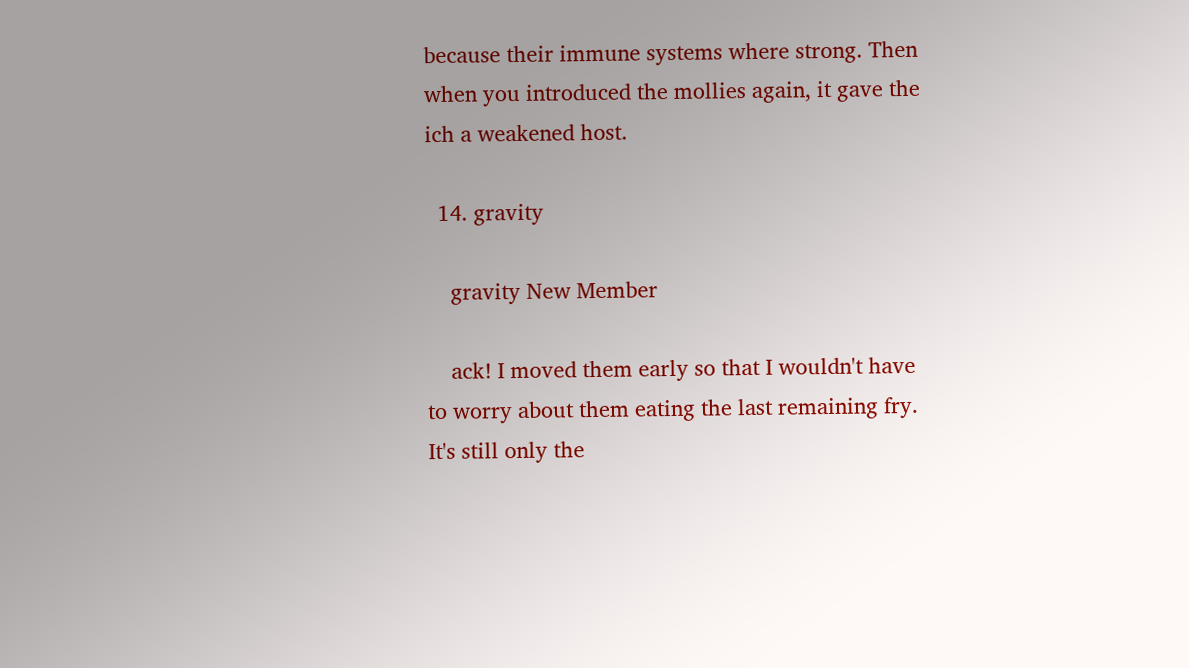because their immune systems where strong. Then when you introduced the mollies again, it gave the ich a weakened host.

  14. gravity

    gravity New Member

    ack! I moved them early so that I wouldn't have to worry about them eating the last remaining fry. It's still only the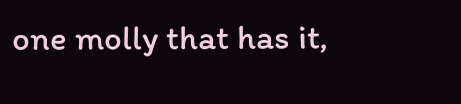one molly that has it,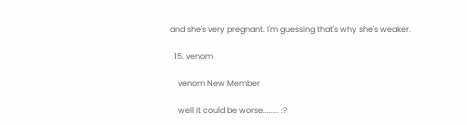and she's very pregnant. I'm guessing that's why she's weaker.

  15. venom

    venom New Member

    well it could be worse........ :?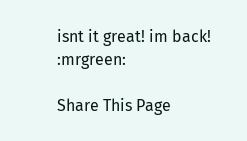isnt it great! im back! :mrgreen:

Share This Page